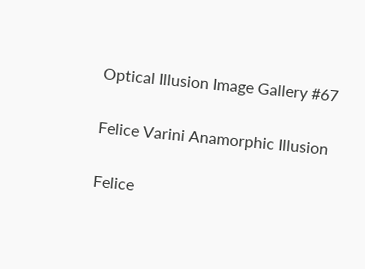Optical Illusion Image Gallery #67

Felice Varini Anamorphic Illusion

Felice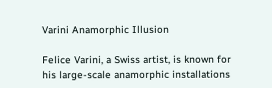Varini Anamorphic Illusion

Felice Varini, a Swiss artist, is known for his large-scale anamorphic installations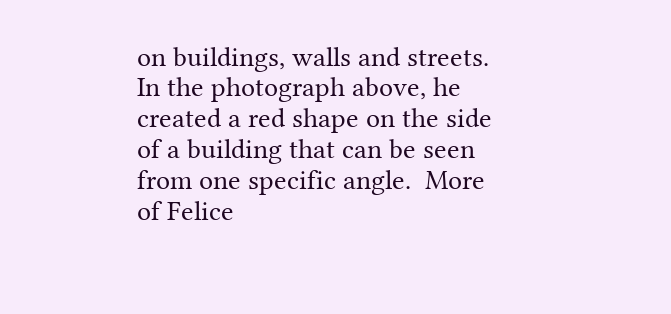on buildings, walls and streets.  In the photograph above, he created a red shape on the side of a building that can be seen from one specific angle.  More of Felice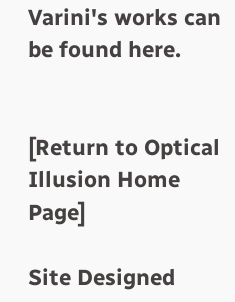Varini's works can be found here.


[Return to Optical Illusion Home Page]

Site Designed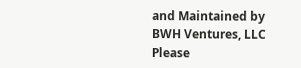and Maintained by BWH Ventures, LLC
Please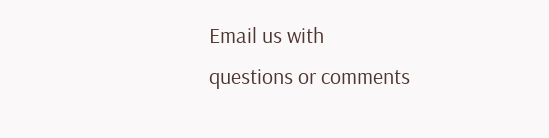Email us with
questions or comments